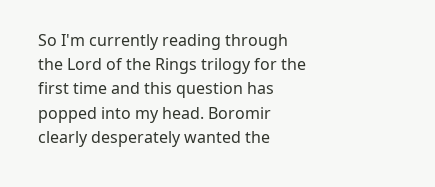So I'm currently reading through the Lord of the Rings trilogy for the first time and this question has popped into my head. Boromir clearly desperately wanted the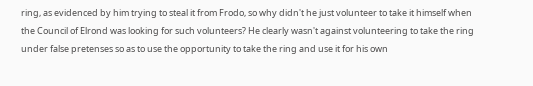ring, as evidenced by him trying to steal it from Frodo, so why didn't he just volunteer to take it himself when the Council of Elrond was looking for such volunteers? He clearly wasn't against volunteering to take the ring under false pretenses so as to use the opportunity to take the ring and use it for his own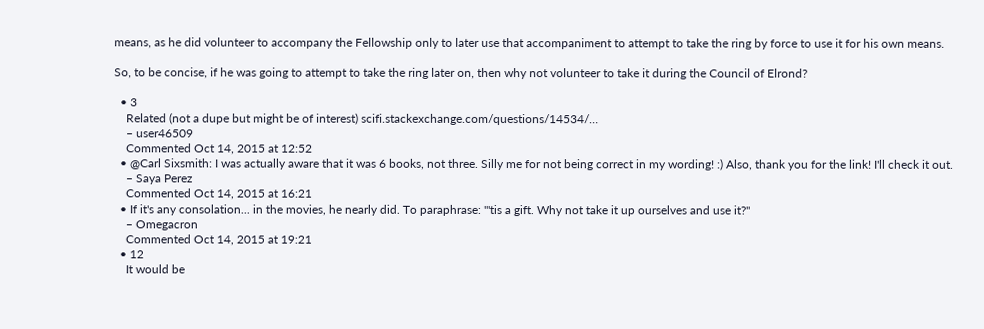means, as he did volunteer to accompany the Fellowship only to later use that accompaniment to attempt to take the ring by force to use it for his own means.

So, to be concise, if he was going to attempt to take the ring later on, then why not volunteer to take it during the Council of Elrond?

  • 3
    Related (not a dupe but might be of interest) scifi.stackexchange.com/questions/14534/…
    – user46509
    Commented Oct 14, 2015 at 12:52
  • @Carl Sixsmith: I was actually aware that it was 6 books, not three. Silly me for not being correct in my wording! :) Also, thank you for the link! I'll check it out.
    – Saya Perez
    Commented Oct 14, 2015 at 16:21
  • If it's any consolation... in the movies, he nearly did. To paraphrase: "'tis a gift. Why not take it up ourselves and use it?"
    – Omegacron
    Commented Oct 14, 2015 at 19:21
  • 12
    It would be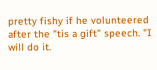pretty fishy if he volunteered after the "tis a gift" speech. "I will do it.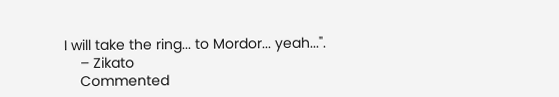I will take the ring... to Mordor... yeah...".
    – Zikato
    Commented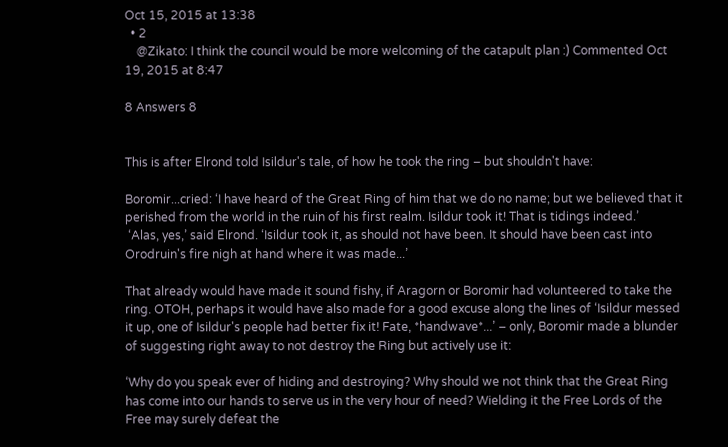Oct 15, 2015 at 13:38
  • 2
    @Zikato: I think the council would be more welcoming of the catapult plan :) Commented Oct 19, 2015 at 8:47

8 Answers 8


This is after Elrond told Isildur's tale, of how he took the ring – but shouldn't have:

Boromir...cried: ‘I have heard of the Great Ring of him that we do no name; but we believed that it perished from the world in the ruin of his first realm. Isildur took it! That is tidings indeed.’
 ‘Alas, yes,’ said Elrond. ‘Isildur took it, as should not have been. It should have been cast into Orodruin's fire nigh at hand where it was made...’

That already would have made it sound fishy, if Aragorn or Boromir had volunteered to take the ring. OTOH, perhaps it would have also made for a good excuse along the lines of ‘Isildur messed it up, one of Isildur's people had better fix it! Fate, *handwave*...’ – only, Boromir made a blunder of suggesting right away to not destroy the Ring but actively use it:

‘Why do you speak ever of hiding and destroying? Why should we not think that the Great Ring has come into our hands to serve us in the very hour of need? Wielding it the Free Lords of the Free may surely defeat the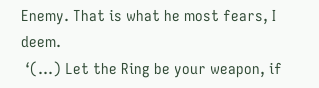Enemy. That is what he most fears, I deem.
 ‘(...) Let the Ring be your weapon, if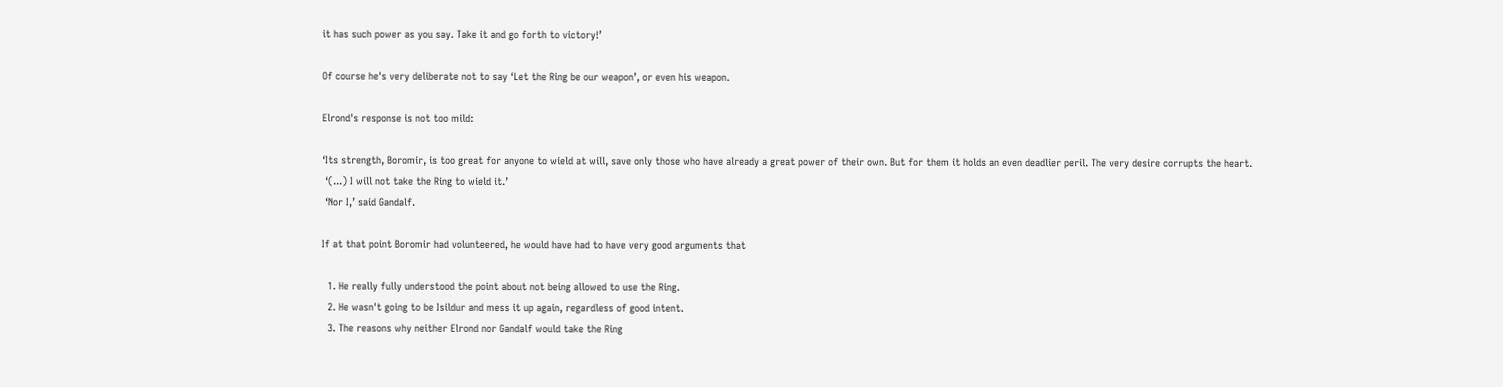it has such power as you say. Take it and go forth to victory!’

Of course he's very deliberate not to say ‘Let the Ring be our weapon’, or even his weapon.

Elrond's response is not too mild:

‘Its strength, Boromir, is too great for anyone to wield at will, save only those who have already a great power of their own. But for them it holds an even deadlier peril. The very desire corrupts the heart.
 ‘(...) I will not take the Ring to wield it.’
 ‘Nor I,’ said Gandalf.

If at that point Boromir had volunteered, he would have had to have very good arguments that

  1. He really fully understood the point about not being allowed to use the Ring.
  2. He wasn't going to be Isildur and mess it up again, regardless of good intent.
  3. The reasons why neither Elrond nor Gandalf would take the Ring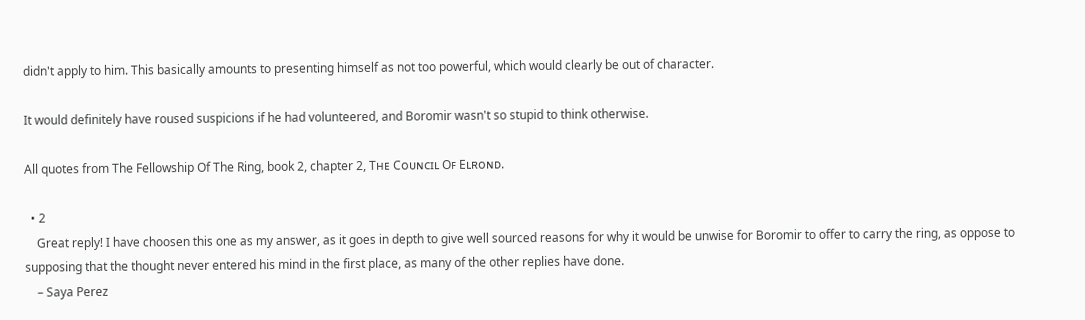didn't apply to him. This basically amounts to presenting himself as not too powerful, which would clearly be out of character.

It would definitely have roused suspicions if he had volunteered, and Boromir wasn't so stupid to think otherwise.

All quotes from The Fellowship Of The Ring, book 2, chapter 2, Tʜᴇ Cᴏᴜɴᴄɪʟ Oꜰ Eʟʀᴏɴᴅ.

  • 2
    Great reply! I have choosen this one as my answer, as it goes in depth to give well sourced reasons for why it would be unwise for Boromir to offer to carry the ring, as oppose to supposing that the thought never entered his mind in the first place, as many of the other replies have done.
    – Saya Perez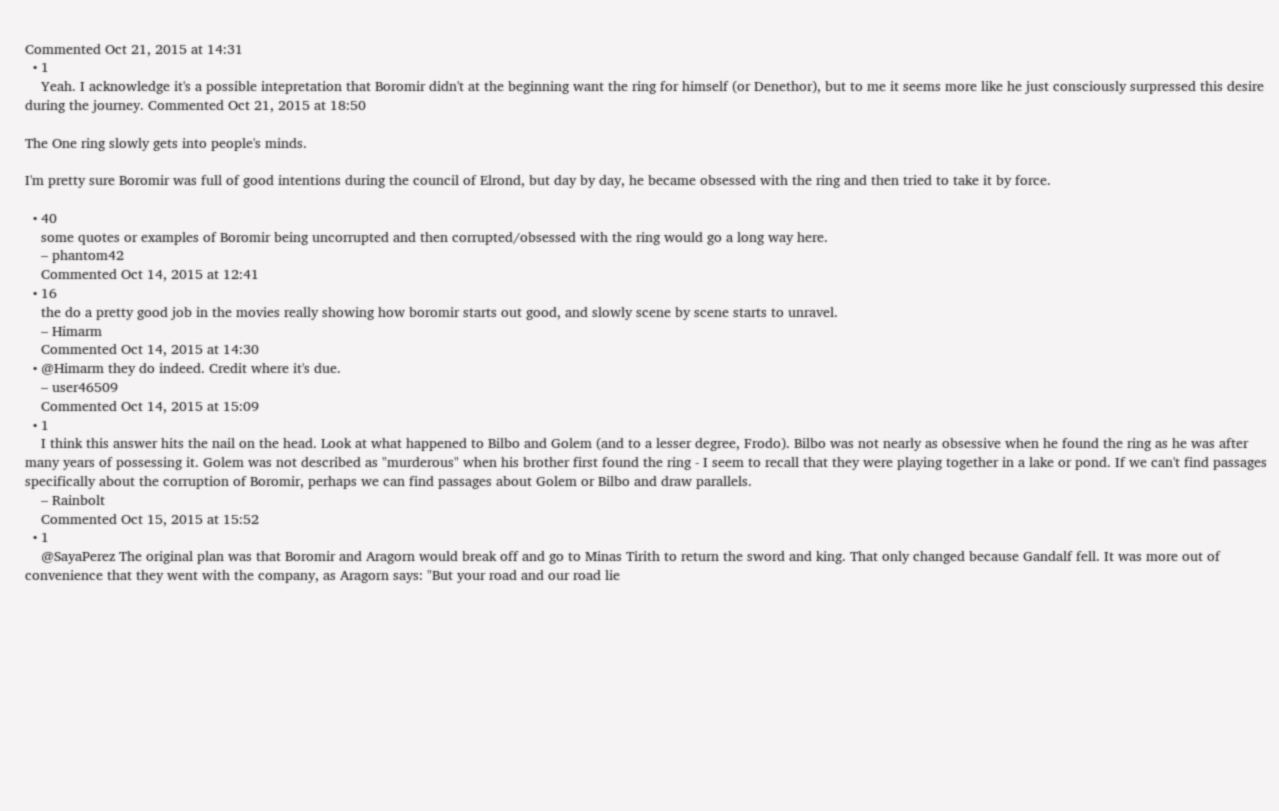Commented Oct 21, 2015 at 14:31
  • 1
    Yeah. I acknowledge it's a possible intepretation that Boromir didn't at the beginning want the ring for himself (or Denethor), but to me it seems more like he just consciously surpressed this desire during the journey. Commented Oct 21, 2015 at 18:50

The One ring slowly gets into people's minds.

I'm pretty sure Boromir was full of good intentions during the council of Elrond, but day by day, he became obsessed with the ring and then tried to take it by force.

  • 40
    some quotes or examples of Boromir being uncorrupted and then corrupted/obsessed with the ring would go a long way here.
    – phantom42
    Commented Oct 14, 2015 at 12:41
  • 16
    the do a pretty good job in the movies really showing how boromir starts out good, and slowly scene by scene starts to unravel.
    – Himarm
    Commented Oct 14, 2015 at 14:30
  • @Himarm they do indeed. Credit where it's due.
    – user46509
    Commented Oct 14, 2015 at 15:09
  • 1
    I think this answer hits the nail on the head. Look at what happened to Bilbo and Golem (and to a lesser degree, Frodo). Bilbo was not nearly as obsessive when he found the ring as he was after many years of possessing it. Golem was not described as "murderous" when his brother first found the ring - I seem to recall that they were playing together in a lake or pond. If we can't find passages specifically about the corruption of Boromir, perhaps we can find passages about Golem or Bilbo and draw parallels.
    – Rainbolt
    Commented Oct 15, 2015 at 15:52
  • 1
    @SayaPerez The original plan was that Boromir and Aragorn would break off and go to Minas Tirith to return the sword and king. That only changed because Gandalf fell. It was more out of convenience that they went with the company, as Aragorn says: "But your road and our road lie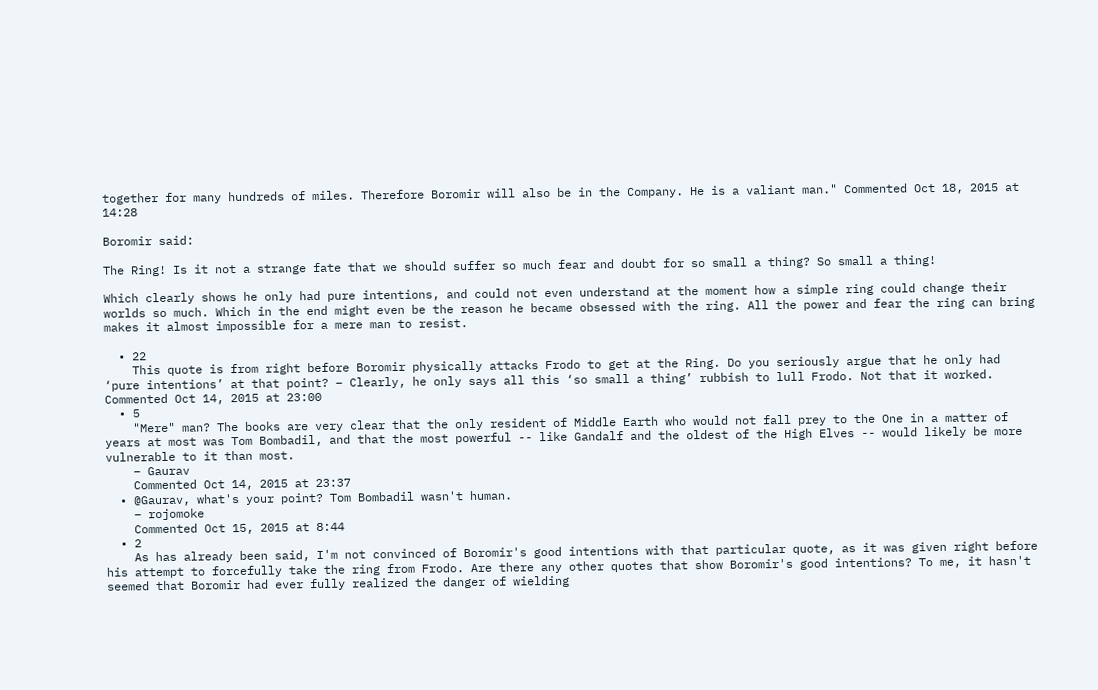together for many hundreds of miles. Therefore Boromir will also be in the Company. He is a valiant man." Commented Oct 18, 2015 at 14:28

Boromir said:

The Ring! Is it not a strange fate that we should suffer so much fear and doubt for so small a thing? So small a thing!

Which clearly shows he only had pure intentions, and could not even understand at the moment how a simple ring could change their worlds so much. Which in the end might even be the reason he became obsessed with the ring. All the power and fear the ring can bring makes it almost impossible for a mere man to resist.

  • 22
    This quote is from right before Boromir physically attacks Frodo to get at the Ring. Do you seriously argue that he only had ‘pure intentions’ at that point? – Clearly, he only says all this ‘so small a thing’ rubbish to lull Frodo. Not that it worked. Commented Oct 14, 2015 at 23:00
  • 5
    "Mere" man? The books are very clear that the only resident of Middle Earth who would not fall prey to the One in a matter of years at most was Tom Bombadil, and that the most powerful -- like Gandalf and the oldest of the High Elves -- would likely be more vulnerable to it than most.
    – Gaurav
    Commented Oct 14, 2015 at 23:37
  • @Gaurav, what's your point? Tom Bombadil wasn't human.
    – rojomoke
    Commented Oct 15, 2015 at 8:44
  • 2
    As has already been said, I'm not convinced of Boromir's good intentions with that particular quote, as it was given right before his attempt to forcefully take the ring from Frodo. Are there any other quotes that show Boromir's good intentions? To me, it hasn't seemed that Boromir had ever fully realized the danger of wielding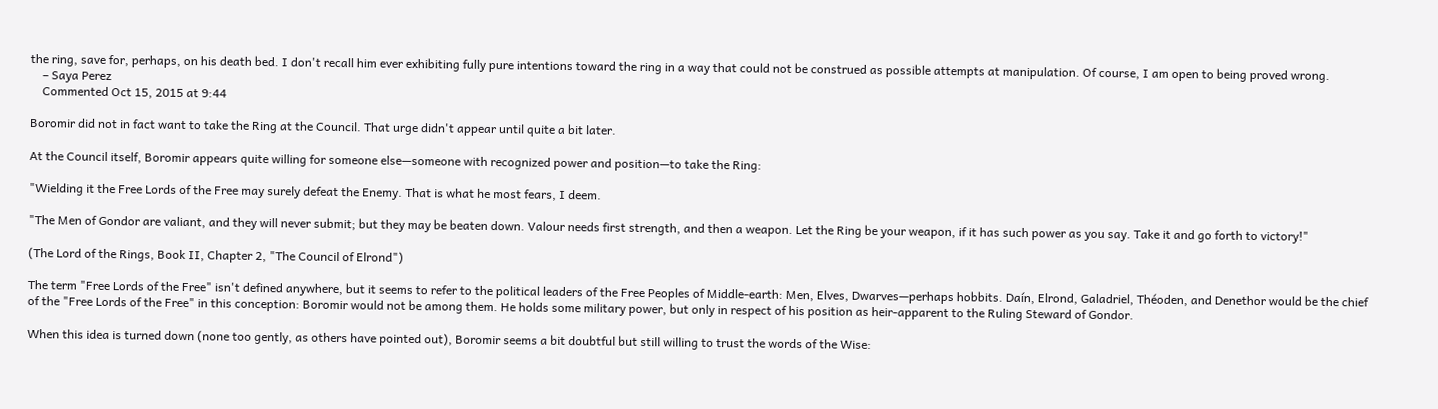the ring, save for, perhaps, on his death bed. I don't recall him ever exhibiting fully pure intentions toward the ring in a way that could not be construed as possible attempts at manipulation. Of course, I am open to being proved wrong.
    – Saya Perez
    Commented Oct 15, 2015 at 9:44

Boromir did not in fact want to take the Ring at the Council. That urge didn't appear until quite a bit later.

At the Council itself, Boromir appears quite willing for someone else—someone with recognized power and position—to take the Ring:

"Wielding it the Free Lords of the Free may surely defeat the Enemy. That is what he most fears, I deem.

"The Men of Gondor are valiant, and they will never submit; but they may be beaten down. Valour needs first strength, and then a weapon. Let the Ring be your weapon, if it has such power as you say. Take it and go forth to victory!"

(The Lord of the Rings, Book II, Chapter 2, "The Council of Elrond")

The term "Free Lords of the Free" isn't defined anywhere, but it seems to refer to the political leaders of the Free Peoples of Middle-earth: Men, Elves, Dwarves—perhaps hobbits. Daín, Elrond, Galadriel, Théoden, and Denethor would be the chief of the "Free Lords of the Free" in this conception: Boromir would not be among them. He holds some military power, but only in respect of his position as heir-apparent to the Ruling Steward of Gondor.

When this idea is turned down (none too gently, as others have pointed out), Boromir seems a bit doubtful but still willing to trust the words of the Wise: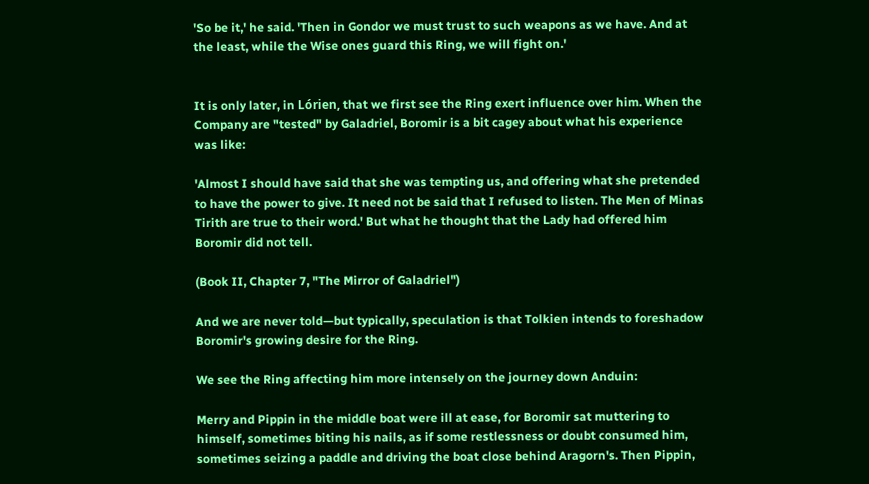'So be it,' he said. 'Then in Gondor we must trust to such weapons as we have. And at the least, while the Wise ones guard this Ring, we will fight on.'


It is only later, in Lórien, that we first see the Ring exert influence over him. When the Company are "tested" by Galadriel, Boromir is a bit cagey about what his experience was like:

'Almost I should have said that she was tempting us, and offering what she pretended to have the power to give. It need not be said that I refused to listen. The Men of Minas Tirith are true to their word.' But what he thought that the Lady had offered him Boromir did not tell.

(Book II, Chapter 7, "The Mirror of Galadriel")

And we are never told—but typically, speculation is that Tolkien intends to foreshadow Boromir's growing desire for the Ring.

We see the Ring affecting him more intensely on the journey down Anduin:

Merry and Pippin in the middle boat were ill at ease, for Boromir sat muttering to himself, sometimes biting his nails, as if some restlessness or doubt consumed him, sometimes seizing a paddle and driving the boat close behind Aragorn's. Then Pippin,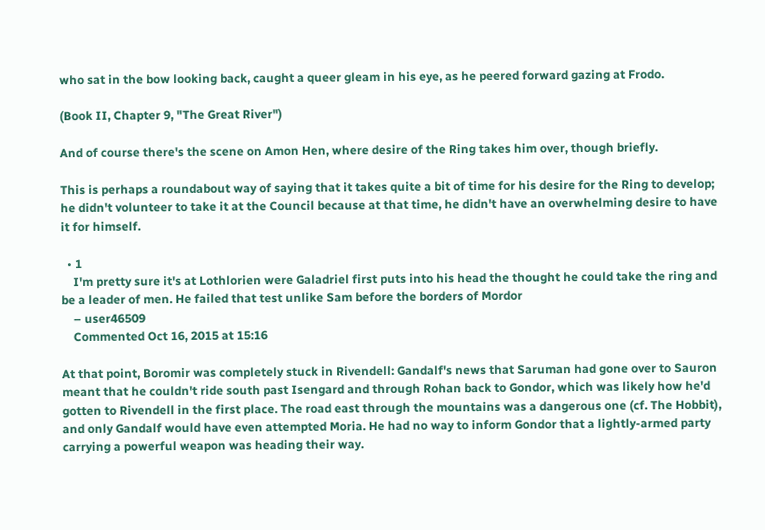who sat in the bow looking back, caught a queer gleam in his eye, as he peered forward gazing at Frodo.

(Book II, Chapter 9, "The Great River")

And of course there's the scene on Amon Hen, where desire of the Ring takes him over, though briefly.

This is perhaps a roundabout way of saying that it takes quite a bit of time for his desire for the Ring to develop; he didn't volunteer to take it at the Council because at that time, he didn't have an overwhelming desire to have it for himself.

  • 1
    I'm pretty sure it's at Lothlorien were Galadriel first puts into his head the thought he could take the ring and be a leader of men. He failed that test unlike Sam before the borders of Mordor
    – user46509
    Commented Oct 16, 2015 at 15:16

At that point, Boromir was completely stuck in Rivendell: Gandalf's news that Saruman had gone over to Sauron meant that he couldn't ride south past Isengard and through Rohan back to Gondor, which was likely how he'd gotten to Rivendell in the first place. The road east through the mountains was a dangerous one (cf. The Hobbit), and only Gandalf would have even attempted Moria. He had no way to inform Gondor that a lightly-armed party carrying a powerful weapon was heading their way.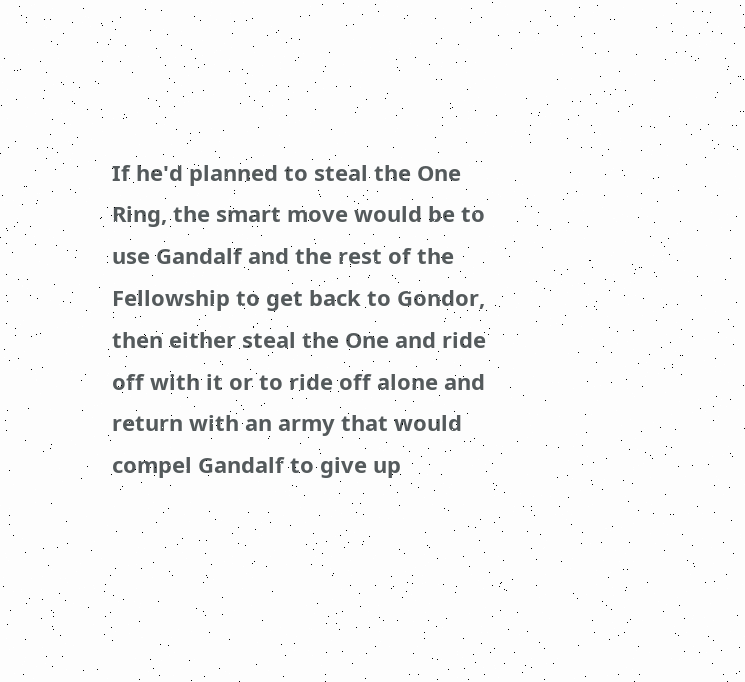If he'd planned to steal the One Ring, the smart move would be to use Gandalf and the rest of the Fellowship to get back to Gondor, then either steal the One and ride off with it or to ride off alone and return with an army that would compel Gandalf to give up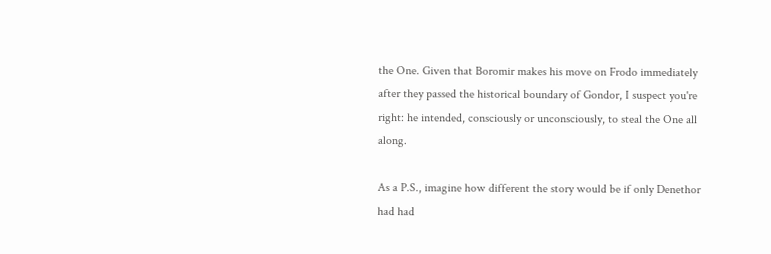the One. Given that Boromir makes his move on Frodo immediately after they passed the historical boundary of Gondor, I suspect you're right: he intended, consciously or unconsciously, to steal the One all along.

As a P.S., imagine how different the story would be if only Denethor had had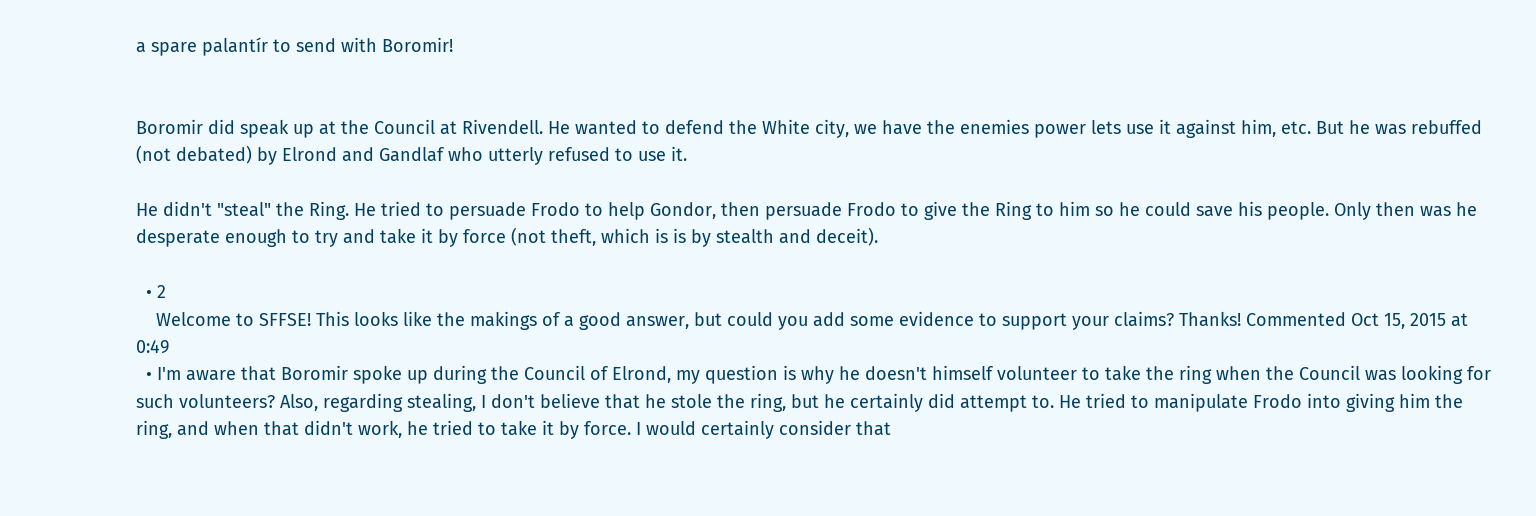a spare palantír to send with Boromir!


Boromir did speak up at the Council at Rivendell. He wanted to defend the White city, we have the enemies power lets use it against him, etc. But he was rebuffed (not debated) by Elrond and Gandlaf who utterly refused to use it.

He didn't "steal" the Ring. He tried to persuade Frodo to help Gondor, then persuade Frodo to give the Ring to him so he could save his people. Only then was he desperate enough to try and take it by force (not theft, which is is by stealth and deceit).

  • 2
    Welcome to SFFSE! This looks like the makings of a good answer, but could you add some evidence to support your claims? Thanks! Commented Oct 15, 2015 at 0:49
  • I'm aware that Boromir spoke up during the Council of Elrond, my question is why he doesn't himself volunteer to take the ring when the Council was looking for such volunteers? Also, regarding stealing, I don't believe that he stole the ring, but he certainly did attempt to. He tried to manipulate Frodo into giving him the ring, and when that didn't work, he tried to take it by force. I would certainly consider that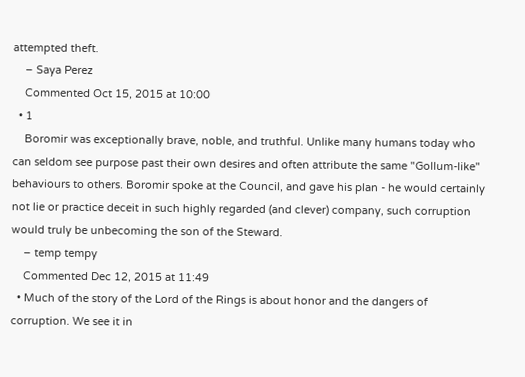attempted theft.
    – Saya Perez
    Commented Oct 15, 2015 at 10:00
  • 1
    Boromir was exceptionally brave, noble, and truthful. Unlike many humans today who can seldom see purpose past their own desires and often attribute the same "Gollum-like" behaviours to others. Boromir spoke at the Council, and gave his plan - he would certainly not lie or practice deceit in such highly regarded (and clever) company, such corruption would truly be unbecoming the son of the Steward.
    – temp tempy
    Commented Dec 12, 2015 at 11:49
  • Much of the story of the Lord of the Rings is about honor and the dangers of corruption. We see it in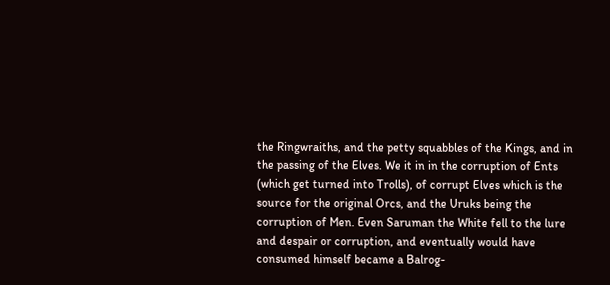the Ringwraiths, and the petty squabbles of the Kings, and in the passing of the Elves. We it in in the corruption of Ents (which get turned into Trolls), of corrupt Elves which is the source for the original Orcs, and the Uruks being the corruption of Men. Even Saruman the White fell to the lure and despair or corruption, and eventually would have consumed himself became a Balrog-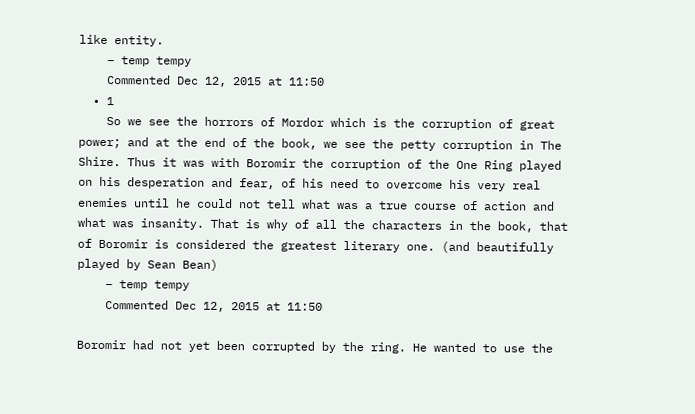like entity.
    – temp tempy
    Commented Dec 12, 2015 at 11:50
  • 1
    So we see the horrors of Mordor which is the corruption of great power; and at the end of the book, we see the petty corruption in The Shire. Thus it was with Boromir the corruption of the One Ring played on his desperation and fear, of his need to overcome his very real enemies until he could not tell what was a true course of action and what was insanity. That is why of all the characters in the book, that of Boromir is considered the greatest literary one. (and beautifully played by Sean Bean)
    – temp tempy
    Commented Dec 12, 2015 at 11:50

Boromir had not yet been corrupted by the ring. He wanted to use the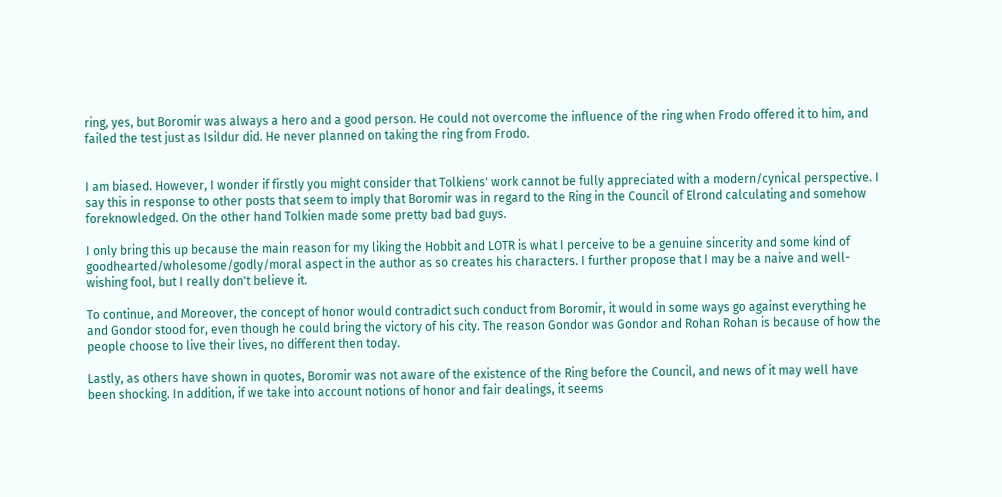ring, yes, but Boromir was always a hero and a good person. He could not overcome the influence of the ring when Frodo offered it to him, and failed the test just as Isildur did. He never planned on taking the ring from Frodo.


I am biased. However, I wonder if firstly you might consider that Tolkiens' work cannot be fully appreciated with a modern/cynical perspective. I say this in response to other posts that seem to imply that Boromir was in regard to the Ring in the Council of Elrond calculating and somehow foreknowledged. On the other hand Tolkien made some pretty bad bad guys.

I only bring this up because the main reason for my liking the Hobbit and LOTR is what I perceive to be a genuine sincerity and some kind of goodhearted/wholesome/godly/moral aspect in the author as so creates his characters. I further propose that I may be a naive and well-wishing fool, but I really don't believe it.

To continue, and Moreover, the concept of honor would contradict such conduct from Boromir, it would in some ways go against everything he and Gondor stood for, even though he could bring the victory of his city. The reason Gondor was Gondor and Rohan Rohan is because of how the people choose to live their lives, no different then today.

Lastly, as others have shown in quotes, Boromir was not aware of the existence of the Ring before the Council, and news of it may well have been shocking. In addition, if we take into account notions of honor and fair dealings, it seems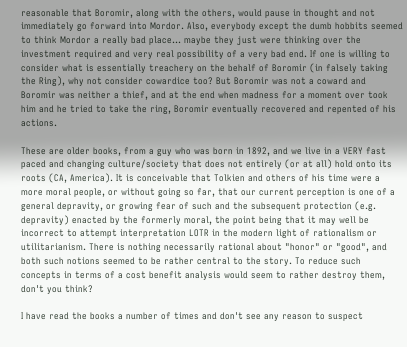reasonable that Boromir, along with the others, would pause in thought and not immediately go forward into Mordor. Also, everybody except the dumb hobbits seemed to think Mordor a really bad place... maybe they just were thinking over the investment required and very real possibility of a very bad end. If one is willing to consider what is essentially treachery on the behalf of Boromir (in falsely taking the Ring), why not consider cowardice too? But Boromir was not a coward and Boromir was neither a thief, and at the end when madness for a moment over took him and he tried to take the ring, Boromir eventually recovered and repented of his actions.

These are older books, from a guy who was born in 1892, and we live in a VERY fast paced and changing culture/society that does not entirely (or at all) hold onto its roots (CA, America). It is conceivable that Tolkien and others of his time were a more moral people, or without going so far, that our current perception is one of a general depravity, or growing fear of such and the subsequent protection (e.g. depravity) enacted by the formerly moral, the point being that it may well be incorrect to attempt interpretation LOTR in the modern light of rationalism or utilitarianism. There is nothing necessarily rational about "honor" or "good", and both such notions seemed to be rather central to the story. To reduce such concepts in terms of a cost benefit analysis would seem to rather destroy them, don't you think?

I have read the books a number of times and don't see any reason to suspect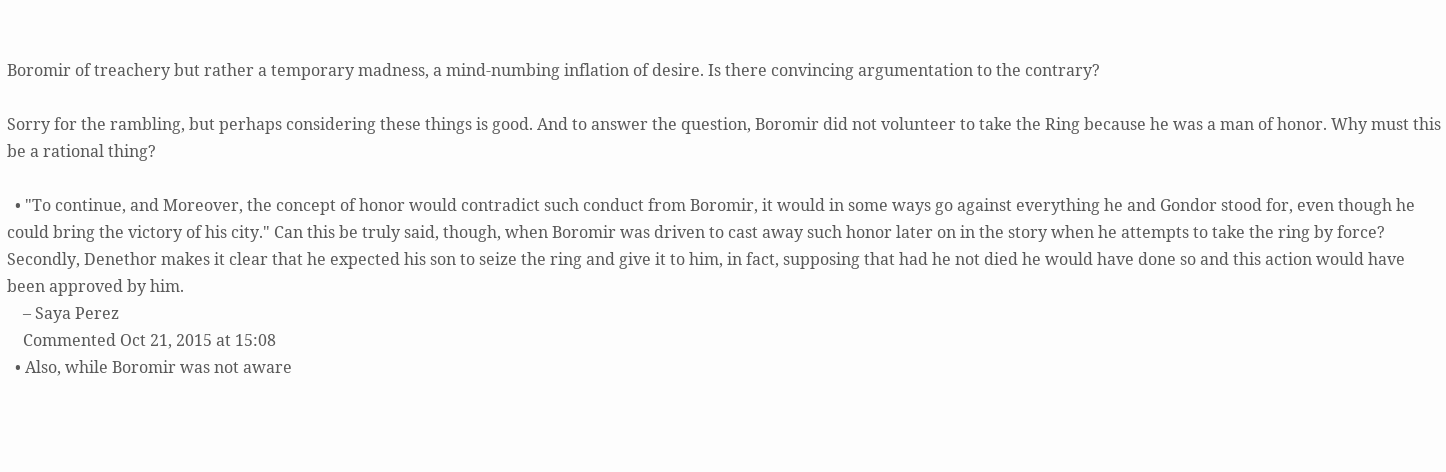Boromir of treachery but rather a temporary madness, a mind-numbing inflation of desire. Is there convincing argumentation to the contrary?

Sorry for the rambling, but perhaps considering these things is good. And to answer the question, Boromir did not volunteer to take the Ring because he was a man of honor. Why must this be a rational thing?

  • "To continue, and Moreover, the concept of honor would contradict such conduct from Boromir, it would in some ways go against everything he and Gondor stood for, even though he could bring the victory of his city." Can this be truly said, though, when Boromir was driven to cast away such honor later on in the story when he attempts to take the ring by force? Secondly, Denethor makes it clear that he expected his son to seize the ring and give it to him, in fact, supposing that had he not died he would have done so and this action would have been approved by him.
    – Saya Perez
    Commented Oct 21, 2015 at 15:08
  • Also, while Boromir was not aware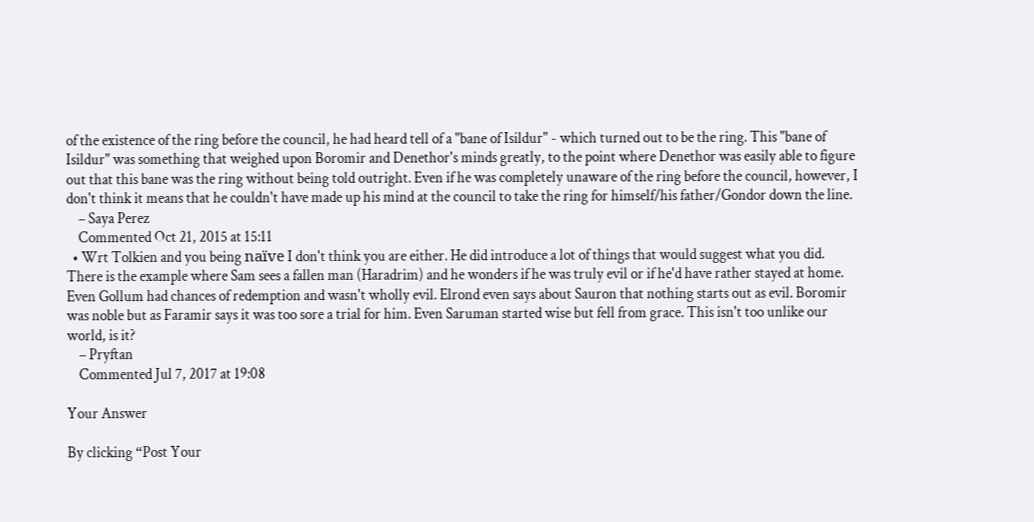of the existence of the ring before the council, he had heard tell of a "bane of Isildur" - which turned out to be the ring. This "bane of Isildur" was something that weighed upon Boromir and Denethor's minds greatly, to the point where Denethor was easily able to figure out that this bane was the ring without being told outright. Even if he was completely unaware of the ring before the council, however, I don't think it means that he couldn't have made up his mind at the council to take the ring for himself/his father/Gondor down the line.
    – Saya Perez
    Commented Oct 21, 2015 at 15:11
  • Wrt Tolkien and you being naïve I don't think you are either. He did introduce a lot of things that would suggest what you did. There is the example where Sam sees a fallen man (Haradrim) and he wonders if he was truly evil or if he'd have rather stayed at home. Even Gollum had chances of redemption and wasn't wholly evil. Elrond even says about Sauron that nothing starts out as evil. Boromir was noble but as Faramir says it was too sore a trial for him. Even Saruman started wise but fell from grace. This isn't too unlike our world, is it?
    – Pryftan
    Commented Jul 7, 2017 at 19:08

Your Answer

By clicking “Post Your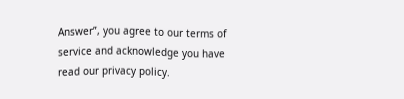Answer”, you agree to our terms of service and acknowledge you have read our privacy policy.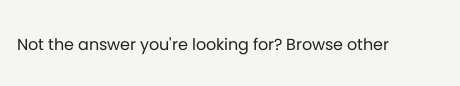Not the answer you're looking for? Browse other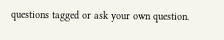questions tagged or ask your own question.